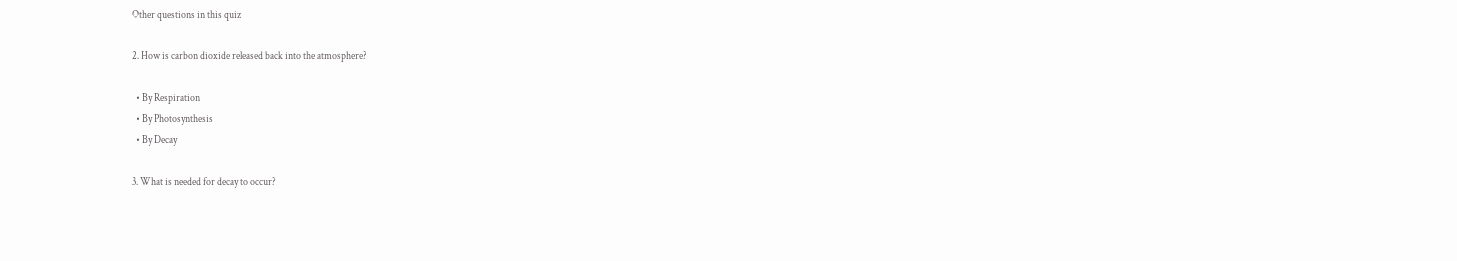Other questions in this quiz

2. How is carbon dioxide released back into the atmosphere?

  • By Respiration
  • By Photosynthesis
  • By Decay

3. What is needed for decay to occur?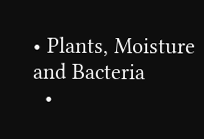• Plants, Moisture and Bacteria
  •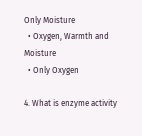Only Moisture
  • Oxygen, Warmth and Moisture
  • Only Oxygen

4. What is enzyme activity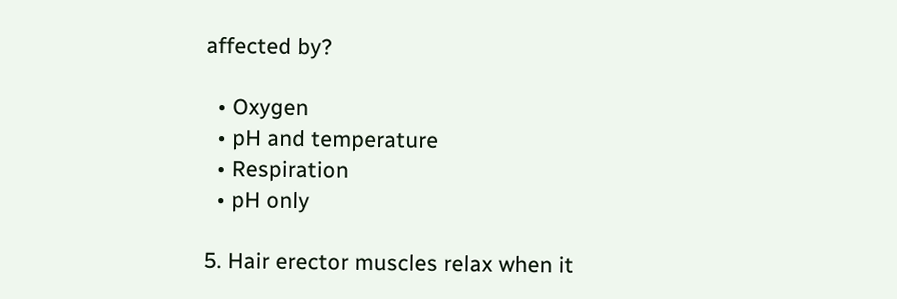affected by?

  • Oxygen
  • pH and temperature
  • Respiration
  • pH only

5. Hair erector muscles relax when it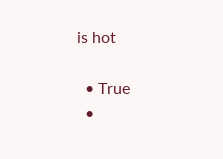is hot

  • True
  •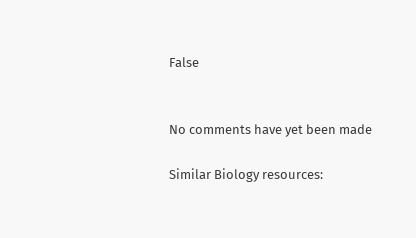False


No comments have yet been made

Similar Biology resources: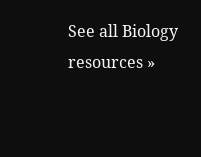See all Biology resources »